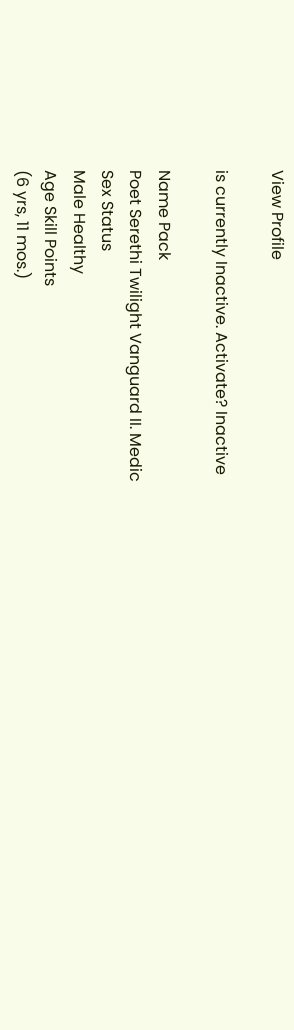View Profile

is currently Inactive. Activate? Inactive

Name Pack
Poet Serethi Twilight Vanguard II. Medic
Sex Status
Male Healthy
Age Skill Points
(6 yrs, 11 mos.)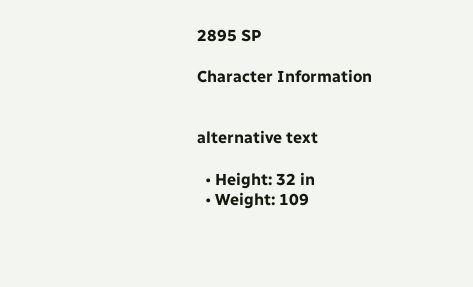2895 SP

Character Information


alternative text

  • Height: 32 in
  • Weight: 109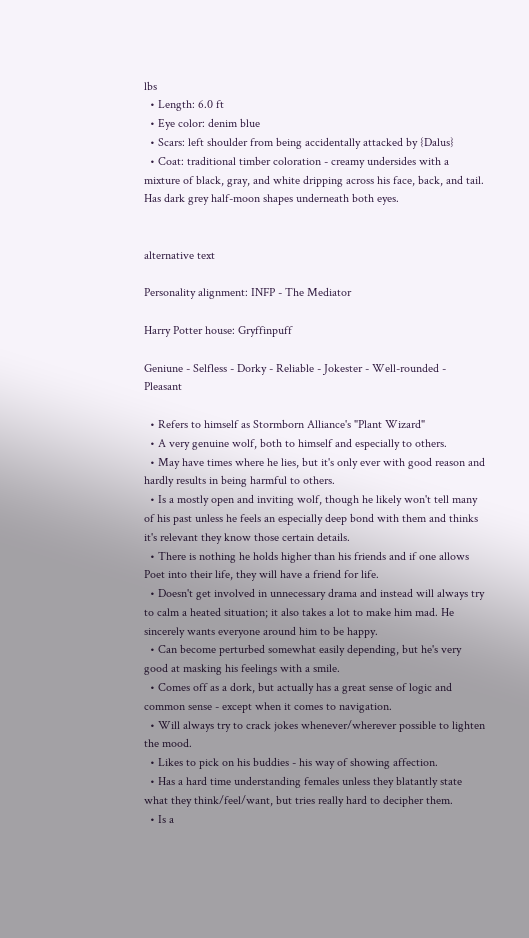lbs
  • Length: 6.0 ft
  • Eye color: denim blue
  • Scars: left shoulder from being accidentally attacked by {Dalus}
  • Coat: traditional timber coloration - creamy undersides with a mixture of black, gray, and white dripping across his face, back, and tail. Has dark grey half-moon shapes underneath both eyes.


alternative text

Personality alignment: INFP - The Mediator

Harry Potter house: Gryffinpuff

Geniune - Selfless - Dorky - Reliable - Jokester - Well-rounded - Pleasant

  • Refers to himself as Stormborn Alliance's "Plant Wizard"
  • A very genuine wolf, both to himself and especially to others.
  • May have times where he lies, but it's only ever with good reason and hardly results in being harmful to others.
  • Is a mostly open and inviting wolf, though he likely won't tell many of his past unless he feels an especially deep bond with them and thinks it's relevant they know those certain details.
  • There is nothing he holds higher than his friends and if one allows Poet into their life, they will have a friend for life.
  • Doesn't get involved in unnecessary drama and instead will always try to calm a heated situation; it also takes a lot to make him mad. He sincerely wants everyone around him to be happy.
  • Can become perturbed somewhat easily depending, but he's very good at masking his feelings with a smile.
  • Comes off as a dork, but actually has a great sense of logic and common sense - except when it comes to navigation.
  • Will always try to crack jokes whenever/wherever possible to lighten the mood.
  • Likes to pick on his buddies - his way of showing affection.
  • Has a hard time understanding females unless they blatantly state what they think/feel/want, but tries really hard to decipher them.
  • Is a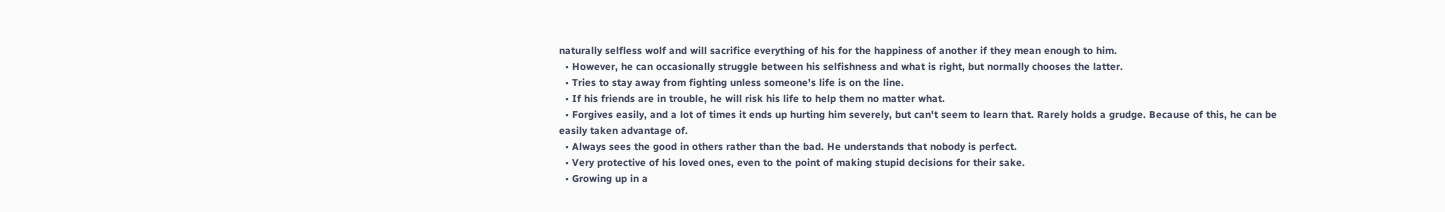naturally selfless wolf and will sacrifice everything of his for the happiness of another if they mean enough to him.
  • However, he can occasionally struggle between his selfishness and what is right, but normally chooses the latter.
  • Tries to stay away from fighting unless someone's life is on the line.
  • If his friends are in trouble, he will risk his life to help them no matter what.
  • Forgives easily, and a lot of times it ends up hurting him severely, but can't seem to learn that. Rarely holds a grudge. Because of this, he can be easily taken advantage of.
  • Always sees the good in others rather than the bad. He understands that nobody is perfect.
  • Very protective of his loved ones, even to the point of making stupid decisions for their sake.
  • Growing up in a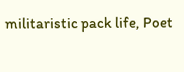militaristic pack life, Poet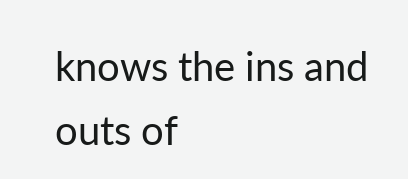knows the ins and outs of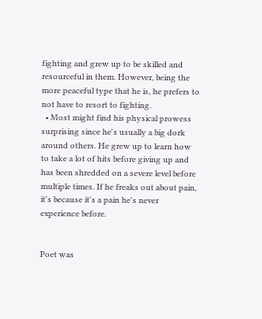fighting and grew up to be skilled and resourceful in them. However, being the more peaceful type that he is, he prefers to not have to resort to fighting.
  • Most might find his physical prowess surprising since he's usually a big dork around others. He grew up to learn how to take a lot of hits before giving up and has been shredded on a severe level before multiple times. If he freaks out about pain, it's because it's a pain he's never experience before.


Poet was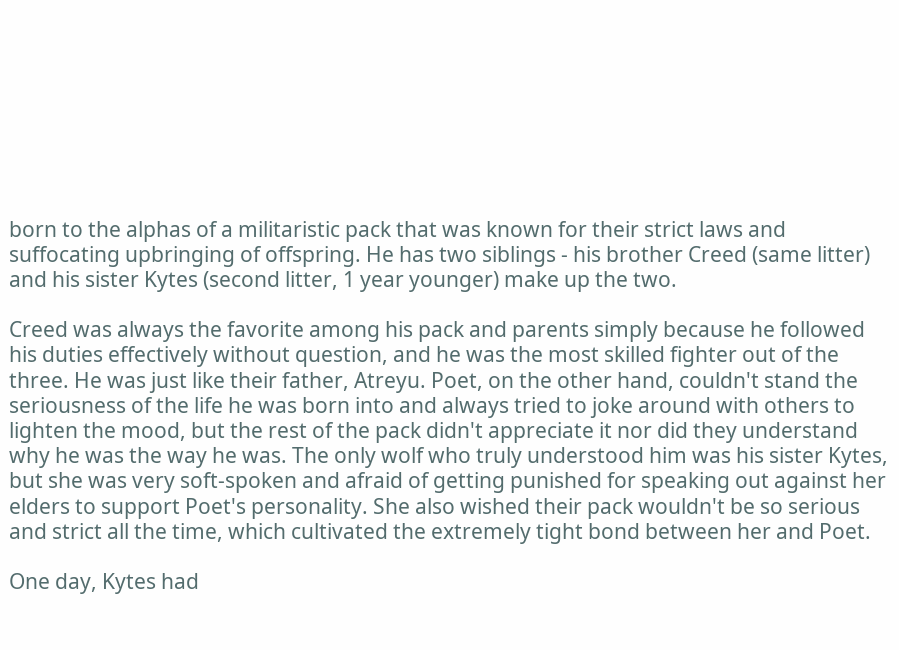born to the alphas of a militaristic pack that was known for their strict laws and suffocating upbringing of offspring. He has two siblings - his brother Creed (same litter) and his sister Kytes (second litter, 1 year younger) make up the two.

Creed was always the favorite among his pack and parents simply because he followed his duties effectively without question, and he was the most skilled fighter out of the three. He was just like their father, Atreyu. Poet, on the other hand, couldn't stand the seriousness of the life he was born into and always tried to joke around with others to lighten the mood, but the rest of the pack didn't appreciate it nor did they understand why he was the way he was. The only wolf who truly understood him was his sister Kytes, but she was very soft-spoken and afraid of getting punished for speaking out against her elders to support Poet's personality. She also wished their pack wouldn't be so serious and strict all the time, which cultivated the extremely tight bond between her and Poet.

One day, Kytes had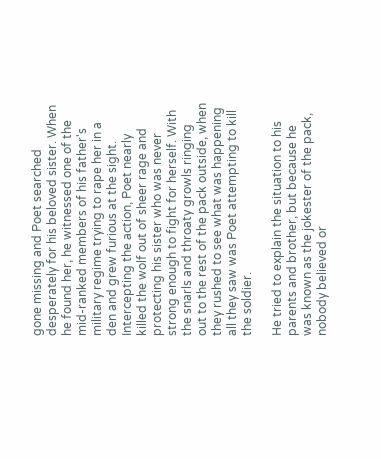gone missing and Poet searched desperately for his beloved sister. When he found her, he witnessed one of the mid-ranked members of his father's military regime trying to rape her in a den and grew furious at the sight. Intercepting the action, Poet nearly killed the wolf out of sheer rage and protecting his sister who was never strong enough to fight for herself. With the snarls and throaty growls ringing out to the rest of the pack outside, when they rushed to see what was happening all they saw was Poet attempting to kill the soldier.

He tried to explain the situation to his parents and brother, but because he was known as the jokester of the pack, nobody believed or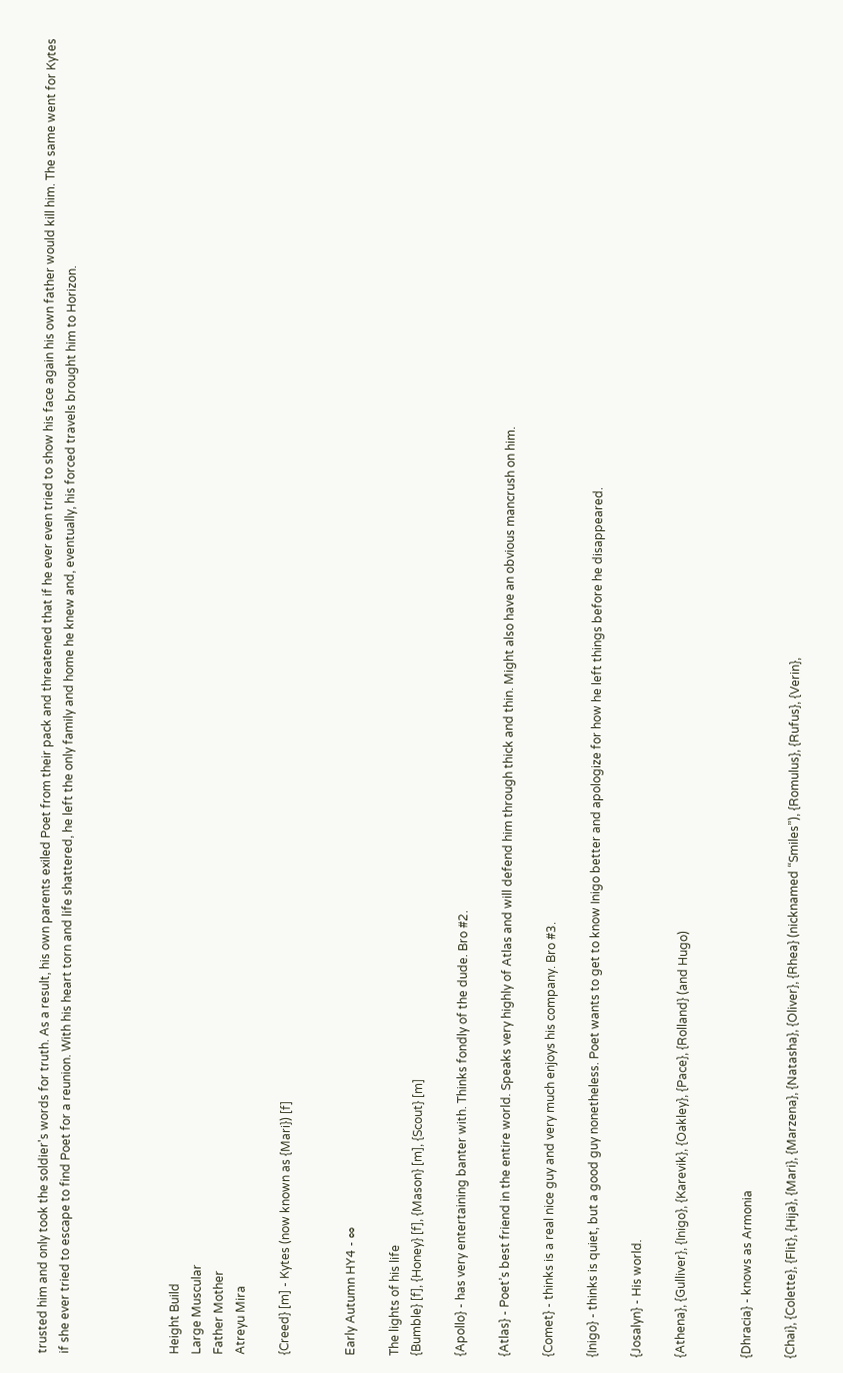trusted him and only took the soldier's words for truth. As a result, his own parents exiled Poet from their pack and threatened that if he ever even tried to show his face again his own father would kill him. The same went for Kytes if she ever tried to escape to find Poet for a reunion. With his heart torn and life shattered, he left the only family and home he knew and, eventually, his forced travels brought him to Horizon.




Height Build
Large Muscular
Father Mother
Atreyu Mira

{Creed} [m] - Kytes (now known as {Mari}) [f]


Early Autumn HY4 - ∞

The lights of his life
{Bumble} [f], {Honey} [f], {Mason} [m], {Scout} [m]

{Apollo} - has very entertaining banter with. Thinks fondly of the dude. Bro #2.

{Atlas} - Poet’s best friend in the entire world. Speaks very highly of Atlas and will defend him through thick and thin. Might also have an obvious mancrush on him.

{Comet} - thinks is a real nice guy and very much enjoys his company. Bro #3.

{Inigo} - thinks is quiet, but a good guy nonetheless. Poet wants to get to know Inigo better and apologize for how he left things before he disappeared.

{Josalyn} - His world.

{Athena}, {Gulliver}, {Inigo}, {Karevik}, {Oakley}, {Pace}, {Rolland} (and Hugo)


{Dhracia} - knows as Armonia

{Chai}, {Colette}, {Flit}, {Hija}, {Mari}, {Marzena}, {Natasha}, {Oliver}, {Rhea} (nicknamed “Smiles”), {Romulus}, {Rufus}, {Verin},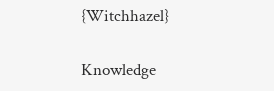{Witchhazel}

Knowledge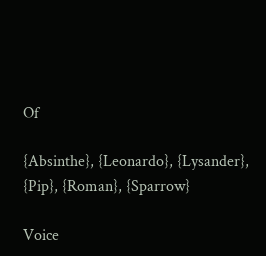Of

{Absinthe}, {Leonardo}, {Lysander}, {Pip}, {Roman}, {Sparrow}

Voice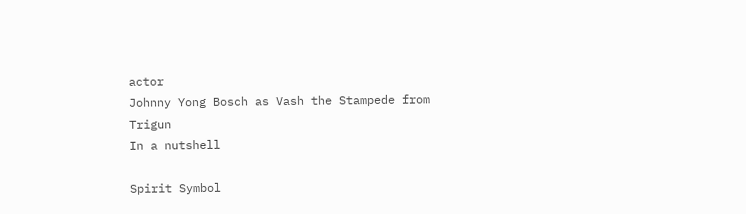actor
Johnny Yong Bosch as Vash the Stampede from Trigun
In a nutshell

Spirit Symbol